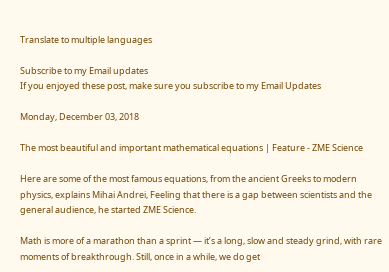Translate to multiple languages

Subscribe to my Email updates
If you enjoyed these post, make sure you subscribe to my Email Updates

Monday, December 03, 2018

The most beautiful and important mathematical equations | Feature - ZME Science

Here are some of the most famous equations, from the ancient Greeks to modern physics, explains Mihai Andrei, Feeling that there is a gap between scientists and the general audience, he started ZME Science.

Math is more of a marathon than a sprint — it’s a long, slow and steady grind, with rare moments of breakthrough. Still, once in a while, we do get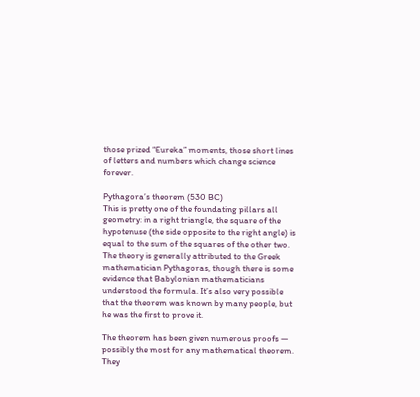those prized “Eureka” moments, those short lines of letters and numbers which change science forever.

Pythagora’s theorem (530 BC)
This is pretty one of the foundating pillars all geometry: in a right triangle, the square of the hypotenuse (the side opposite to the right angle) is equal to the sum of the squares of the other two. The theory is generally attributed to the Greek mathematician Pythagoras, though there is some evidence that Babylonian mathematicians understood the formula. It’s also very possible that the theorem was known by many people, but he was the first to prove it.

The theorem has been given numerous proofs — possibly the most for any mathematical theorem. They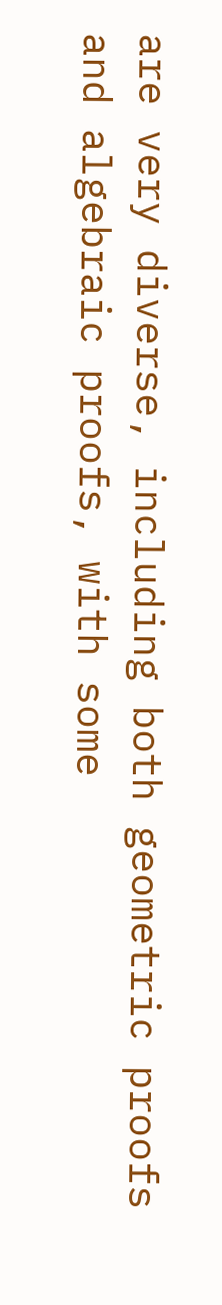are very diverse, including both geometric proofs and algebraic proofs, with some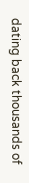dating back thousands of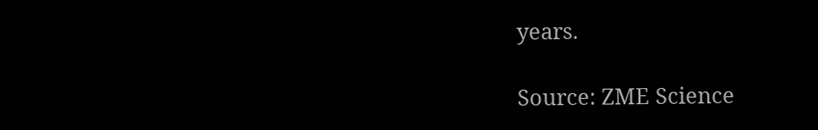years.

Source: ZME Science